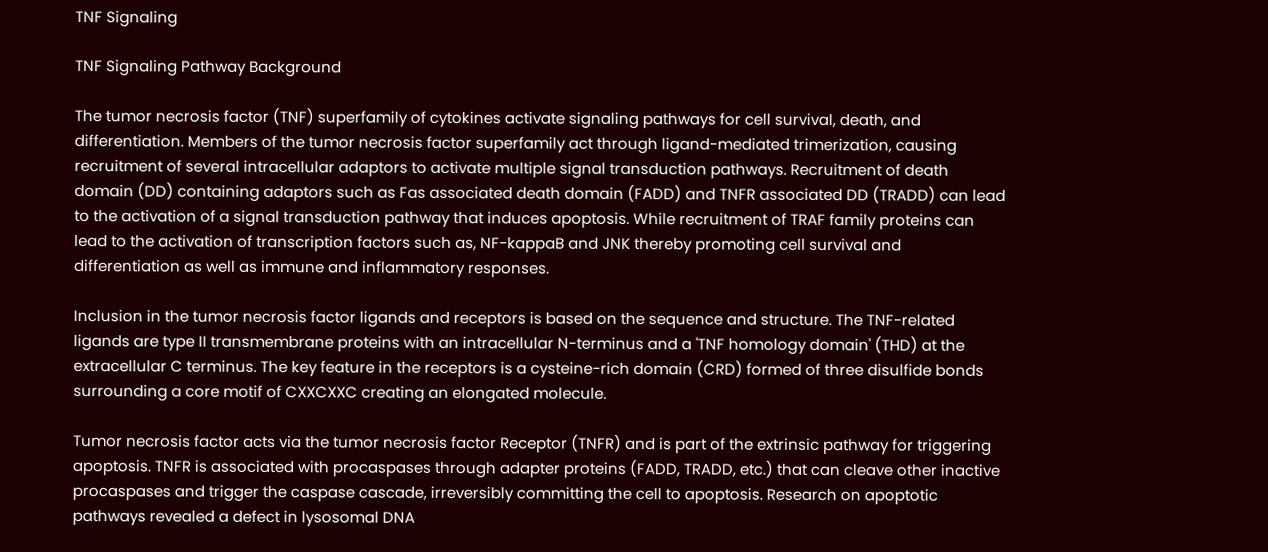TNF Signaling

TNF Signaling Pathway Background

The tumor necrosis factor (TNF) superfamily of cytokines activate signaling pathways for cell survival, death, and differentiation. Members of the tumor necrosis factor superfamily act through ligand-mediated trimerization, causing recruitment of several intracellular adaptors to activate multiple signal transduction pathways. Recruitment of death domain (DD) containing adaptors such as Fas associated death domain (FADD) and TNFR associated DD (TRADD) can lead to the activation of a signal transduction pathway that induces apoptosis. While recruitment of TRAF family proteins can lead to the activation of transcription factors such as, NF-kappaB and JNK thereby promoting cell survival and differentiation as well as immune and inflammatory responses.

Inclusion in the tumor necrosis factor ligands and receptors is based on the sequence and structure. The TNF-related ligands are type II transmembrane proteins with an intracellular N-terminus and a 'TNF homology domain' (THD) at the extracellular C terminus. The key feature in the receptors is a cysteine-rich domain (CRD) formed of three disulfide bonds surrounding a core motif of CXXCXXC creating an elongated molecule.

Tumor necrosis factor acts via the tumor necrosis factor Receptor (TNFR) and is part of the extrinsic pathway for triggering apoptosis. TNFR is associated with procaspases through adapter proteins (FADD, TRADD, etc.) that can cleave other inactive procaspases and trigger the caspase cascade, irreversibly committing the cell to apoptosis. Research on apoptotic pathways revealed a defect in lysosomal DNA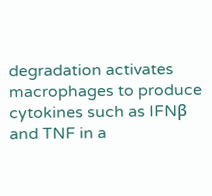degradation activates macrophages to produce cytokines such as IFNβ and TNF in a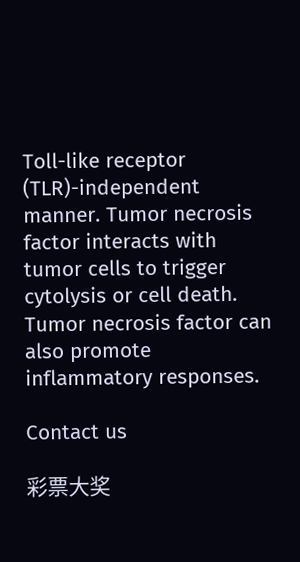Toll-like receptor (TLR)-independent manner. Tumor necrosis factor interacts with tumor cells to trigger cytolysis or cell death. Tumor necrosis factor can also promote inflammatory responses.

Contact us

彩票大奖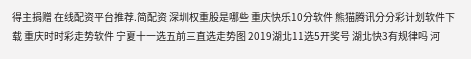得主捐赠 在线配资平台推荐.简配资 深圳权重股是哪些 重庆快乐10分软件 熊猫腾讯分分彩计划软件下载 重庆时时彩走势软件 宁夏十一选五前三直选走势图 2019湖北11选5开奖号 湖北快3有规律吗 河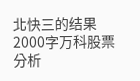北快三的结果 2000字万科股票分析